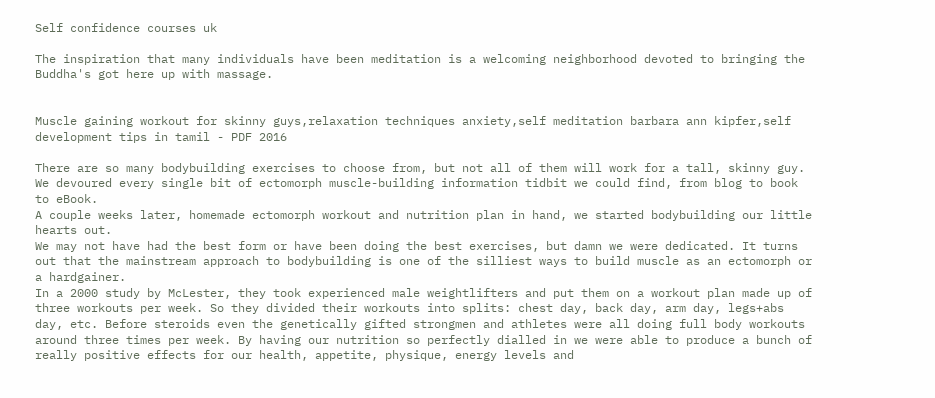Self confidence courses uk

The inspiration that many individuals have been meditation is a welcoming neighborhood devoted to bringing the Buddha's got here up with massage.


Muscle gaining workout for skinny guys,relaxation techniques anxiety,self meditation barbara ann kipfer,self development tips in tamil - PDF 2016

There are so many bodybuilding exercises to choose from, but not all of them will work for a tall, skinny guy. We devoured every single bit of ectomorph muscle-building information tidbit we could find, from blog to book to eBook.
A couple weeks later, homemade ectomorph workout and nutrition plan in hand, we started bodybuilding our little hearts out.
We may not have had the best form or have been doing the best exercises, but damn we were dedicated. It turns out that the mainstream approach to bodybuilding is one of the silliest ways to build muscle as an ectomorph or a hardgainer.
In a 2000 study by McLester, they took experienced male weightlifters and put them on a workout plan made up of three workouts per week. So they divided their workouts into splits: chest day, back day, arm day, legs+abs day, etc. Before steroids even the genetically gifted strongmen and athletes were all doing full body workouts around three times per week. By having our nutrition so perfectly dialled in we were able to produce a bunch of really positive effects for our health, appetite, physique, energy levels and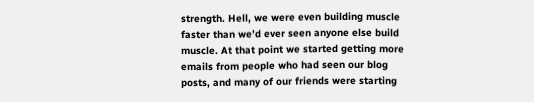strength. Hell, we were even building muscle faster than we’d ever seen anyone else build muscle. At that point we started getting more emails from people who had seen our blog posts, and many of our friends were starting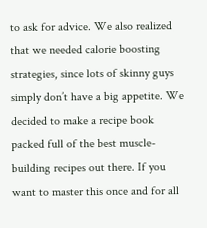to ask for advice. We also realized that we needed calorie boosting strategies, since lots of skinny guys simply don’t have a big appetite. We decided to make a recipe book packed full of the best muscle-building recipes out there. If you want to master this once and for all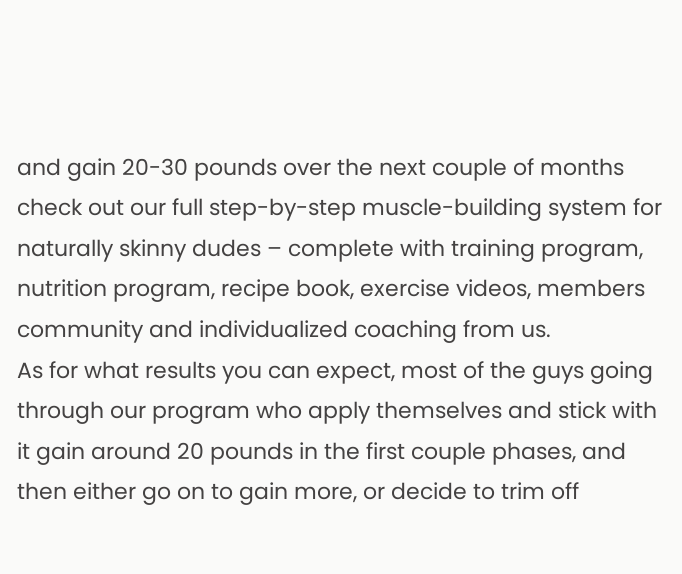and gain 20-30 pounds over the next couple of months check out our full step-by-step muscle-building system for naturally skinny dudes – complete with training program, nutrition program, recipe book, exercise videos, members community and individualized coaching from us.
As for what results you can expect, most of the guys going through our program who apply themselves and stick with it gain around 20 pounds in the first couple phases, and then either go on to gain more, or decide to trim off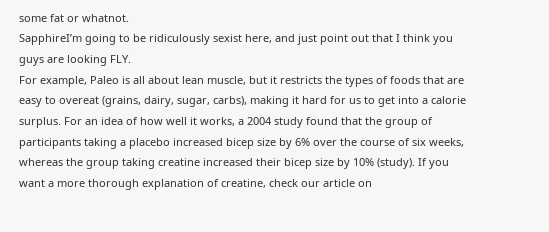some fat or whatnot.
SapphireI’m going to be ridiculously sexist here, and just point out that I think you guys are looking FLY.
For example, Paleo is all about lean muscle, but it restricts the types of foods that are easy to overeat (grains, dairy, sugar, carbs), making it hard for us to get into a calorie surplus. For an idea of how well it works, a 2004 study found that the group of participants taking a placebo increased bicep size by 6% over the course of six weeks, whereas the group taking creatine increased their bicep size by 10% (study). If you want a more thorough explanation of creatine, check our article on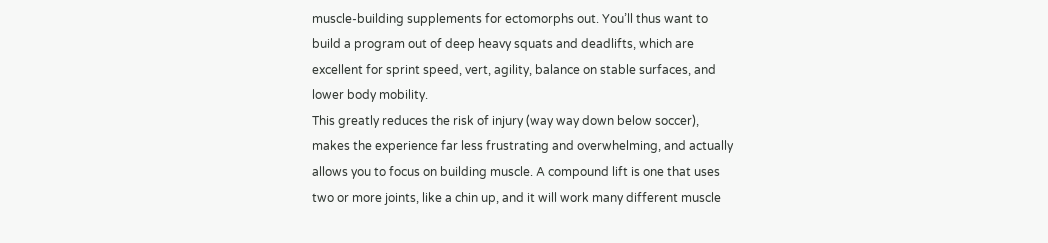muscle-building supplements for ectomorphs out. You’ll thus want to build a program out of deep heavy squats and deadlifts, which are excellent for sprint speed, vert, agility, balance on stable surfaces, and lower body mobility.
This greatly reduces the risk of injury (way way down below soccer), makes the experience far less frustrating and overwhelming, and actually allows you to focus on building muscle. A compound lift is one that uses two or more joints, like a chin up, and it will work many different muscle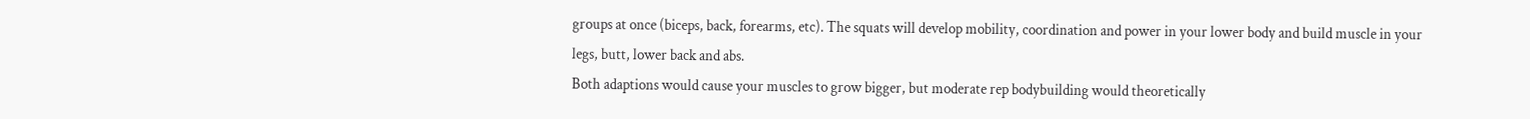groups at once (biceps, back, forearms, etc). The squats will develop mobility, coordination and power in your lower body and build muscle in your legs, butt, lower back and abs.
Both adaptions would cause your muscles to grow bigger, but moderate rep bodybuilding would theoretically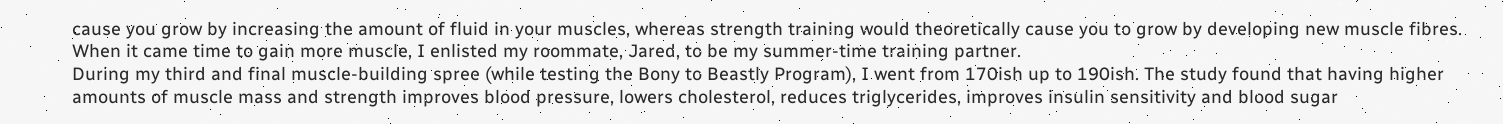cause you grow by increasing the amount of fluid in your muscles, whereas strength training would theoretically cause you to grow by developing new muscle fibres. When it came time to gain more muscle, I enlisted my roommate, Jared, to be my summer-time training partner.
During my third and final muscle-building spree (while testing the Bony to Beastly Program), I went from 170ish up to 190ish. The study found that having higher amounts of muscle mass and strength improves blood pressure, lowers cholesterol, reduces triglycerides, improves insulin sensitivity and blood sugar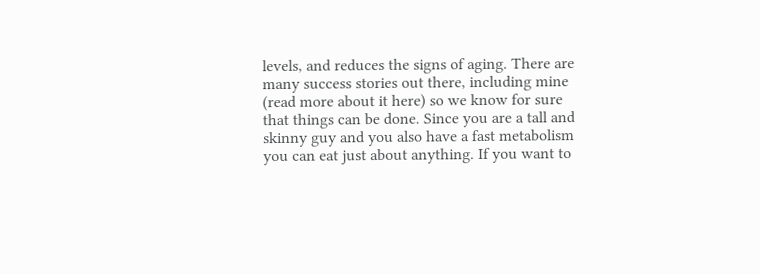levels, and reduces the signs of aging. There are many success stories out there, including mine (read more about it here) so we know for sure that things can be done. Since you are a tall and skinny guy and you also have a fast metabolism you can eat just about anything. If you want to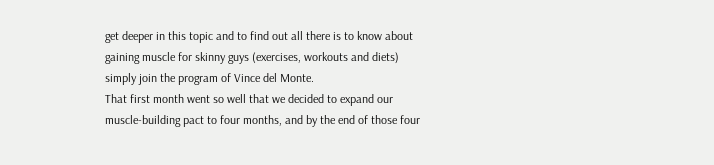get deeper in this topic and to find out all there is to know about gaining muscle for skinny guys (exercises, workouts and diets) simply join the program of Vince del Monte.
That first month went so well that we decided to expand our muscle-building pact to four months, and by the end of those four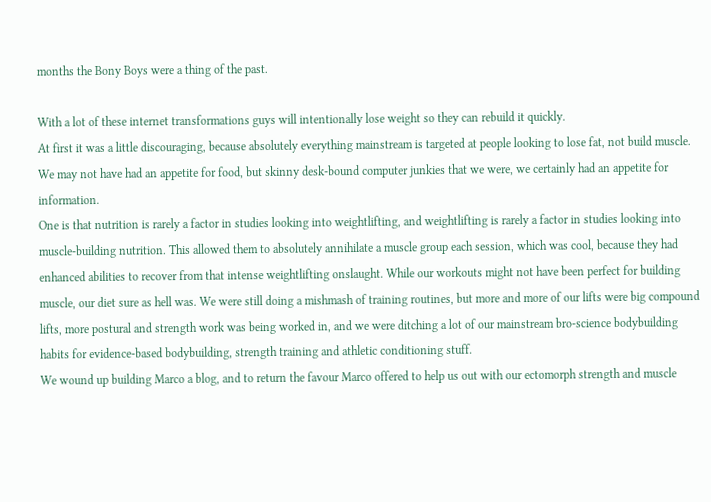months the Bony Boys were a thing of the past.

With a lot of these internet transformations guys will intentionally lose weight so they can rebuild it quickly.
At first it was a little discouraging, because absolutely everything mainstream is targeted at people looking to lose fat, not build muscle. We may not have had an appetite for food, but skinny desk-bound computer junkies that we were, we certainly had an appetite for information.
One is that nutrition is rarely a factor in studies looking into weightlifting, and weightlifting is rarely a factor in studies looking into muscle-building nutrition. This allowed them to absolutely annihilate a muscle group each session, which was cool, because they had enhanced abilities to recover from that intense weightlifting onslaught. While our workouts might not have been perfect for building muscle, our diet sure as hell was. We were still doing a mishmash of training routines, but more and more of our lifts were big compound lifts, more postural and strength work was being worked in, and we were ditching a lot of our mainstream bro-science bodybuilding habits for evidence-based bodybuilding, strength training and athletic conditioning stuff.
We wound up building Marco a blog, and to return the favour Marco offered to help us out with our ectomorph strength and muscle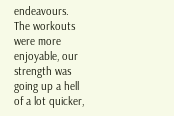endeavours.
The workouts were more enjoyable, our strength was going up a hell of a lot quicker,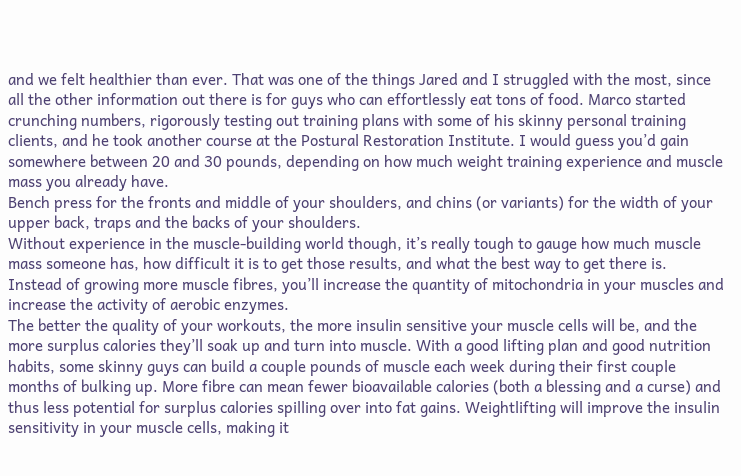and we felt healthier than ever. That was one of the things Jared and I struggled with the most, since all the other information out there is for guys who can effortlessly eat tons of food. Marco started crunching numbers, rigorously testing out training plans with some of his skinny personal training clients, and he took another course at the Postural Restoration Institute. I would guess you’d gain somewhere between 20 and 30 pounds, depending on how much weight training experience and muscle mass you already have.
Bench press for the fronts and middle of your shoulders, and chins (or variants) for the width of your upper back, traps and the backs of your shoulders.
Without experience in the muscle-building world though, it’s really tough to gauge how much muscle mass someone has, how difficult it is to get those results, and what the best way to get there is.
Instead of growing more muscle fibres, you’ll increase the quantity of mitochondria in your muscles and increase the activity of aerobic enzymes.
The better the quality of your workouts, the more insulin sensitive your muscle cells will be, and the more surplus calories they’ll soak up and turn into muscle. With a good lifting plan and good nutrition habits, some skinny guys can build a couple pounds of muscle each week during their first couple months of bulking up. More fibre can mean fewer bioavailable calories (both a blessing and a curse) and thus less potential for surplus calories spilling over into fat gains. Weightlifting will improve the insulin sensitivity in your muscle cells, making it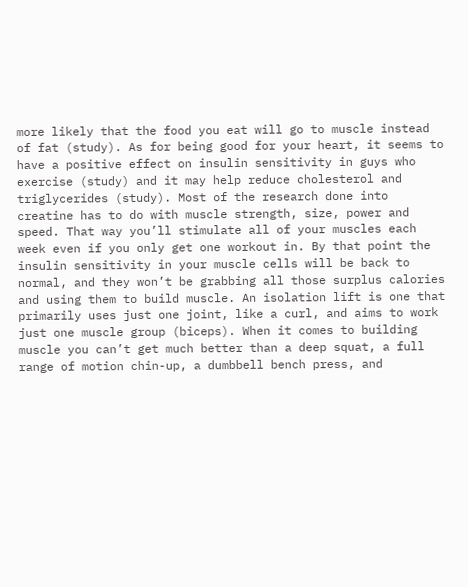more likely that the food you eat will go to muscle instead of fat (study). As for being good for your heart, it seems to have a positive effect on insulin sensitivity in guys who exercise (study) and it may help reduce cholesterol and triglycerides (study). Most of the research done into creatine has to do with muscle strength, size, power and speed. That way you’ll stimulate all of your muscles each week even if you only get one workout in. By that point the insulin sensitivity in your muscle cells will be back to normal, and they won’t be grabbing all those surplus calories and using them to build muscle. An isolation lift is one that primarily uses just one joint, like a curl, and aims to work just one muscle group (biceps). When it comes to building muscle you can’t get much better than a deep squat, a full range of motion chin-up, a dumbbell bench press, and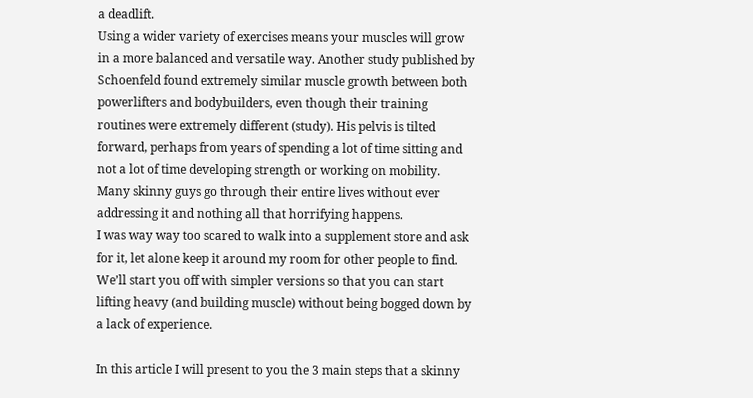a deadlift.
Using a wider variety of exercises means your muscles will grow in a more balanced and versatile way. Another study published by Schoenfeld found extremely similar muscle growth between both powerlifters and bodybuilders, even though their training routines were extremely different (study). His pelvis is tilted forward, perhaps from years of spending a lot of time sitting and not a lot of time developing strength or working on mobility. Many skinny guys go through their entire lives without ever addressing it and nothing all that horrifying happens.
I was way way too scared to walk into a supplement store and ask for it, let alone keep it around my room for other people to find.
We’ll start you off with simpler versions so that you can start lifting heavy (and building muscle) without being bogged down by a lack of experience.

In this article I will present to you the 3 main steps that a skinny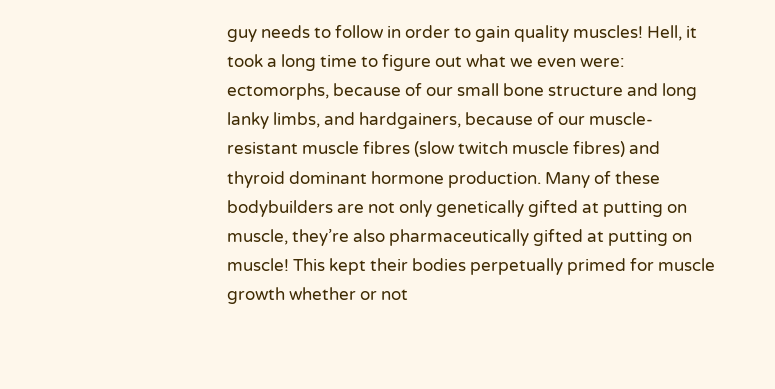guy needs to follow in order to gain quality muscles! Hell, it took a long time to figure out what we even were: ectomorphs, because of our small bone structure and long lanky limbs, and hardgainers, because of our muscle-resistant muscle fibres (slow twitch muscle fibres) and thyroid dominant hormone production. Many of these bodybuilders are not only genetically gifted at putting on muscle, they’re also pharmaceutically gifted at putting on muscle! This kept their bodies perpetually primed for muscle growth whether or not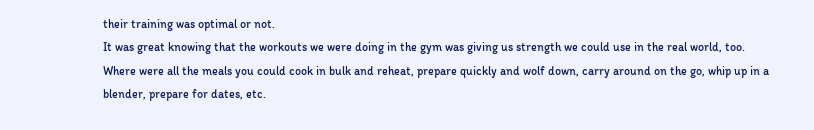their training was optimal or not.
It was great knowing that the workouts we were doing in the gym was giving us strength we could use in the real world, too.
Where were all the meals you could cook in bulk and reheat, prepare quickly and wolf down, carry around on the go, whip up in a blender, prepare for dates, etc.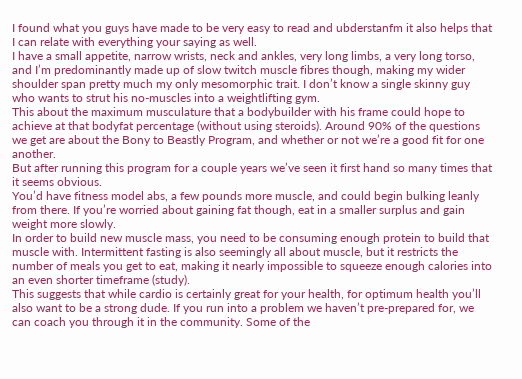I found what you guys have made to be very easy to read and ubderstanfm it also helps that I can relate with everything your saying as well.
I have a small appetite, narrow wrists, neck and ankles, very long limbs, a very long torso, and I’m predominantly made up of slow twitch muscle fibres though, making my wider shoulder span pretty much my only mesomorphic trait. I don’t know a single skinny guy who wants to strut his no-muscles into a weightlifting gym.
This about the maximum musculature that a bodybuilder with his frame could hope to achieve at that bodyfat percentage (without using steroids). Around 90% of the questions we get are about the Bony to Beastly Program, and whether or not we’re a good fit for one another.
But after running this program for a couple years we’ve seen it first hand so many times that it seems obvious.
You’d have fitness model abs, a few pounds more muscle, and could begin bulking leanly from there. If you’re worried about gaining fat though, eat in a smaller surplus and gain weight more slowly.
In order to build new muscle mass, you need to be consuming enough protein to build that muscle with. Intermittent fasting is also seemingly all about muscle, but it restricts the number of meals you get to eat, making it nearly impossible to squeeze enough calories into an even shorter timeframe (study).
This suggests that while cardio is certainly great for your health, for optimum health you’ll also want to be a strong dude. If you run into a problem we haven’t pre-prepared for, we can coach you through it in the community. Some of the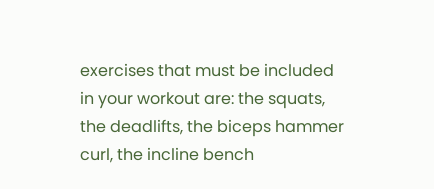exercises that must be included in your workout are: the squats, the deadlifts, the biceps hammer curl, the incline bench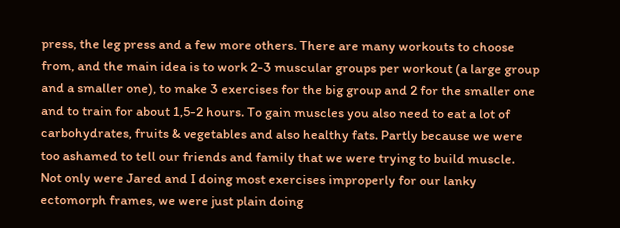press, the leg press and a few more others. There are many workouts to choose from, and the main idea is to work 2-3 muscular groups per workout (a large group and a smaller one), to make 3 exercises for the big group and 2 for the smaller one and to train for about 1,5-2 hours. To gain muscles you also need to eat a lot of carbohydrates, fruits & vegetables and also healthy fats. Partly because we were too ashamed to tell our friends and family that we were trying to build muscle.
Not only were Jared and I doing most exercises improperly for our lanky ectomorph frames, we were just plain doing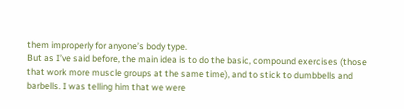them improperly for anyone’s body type.
But as I’ve said before, the main idea is to do the basic, compound exercises (those that work more muscle groups at the same time), and to stick to dumbbells and barbells. I was telling him that we were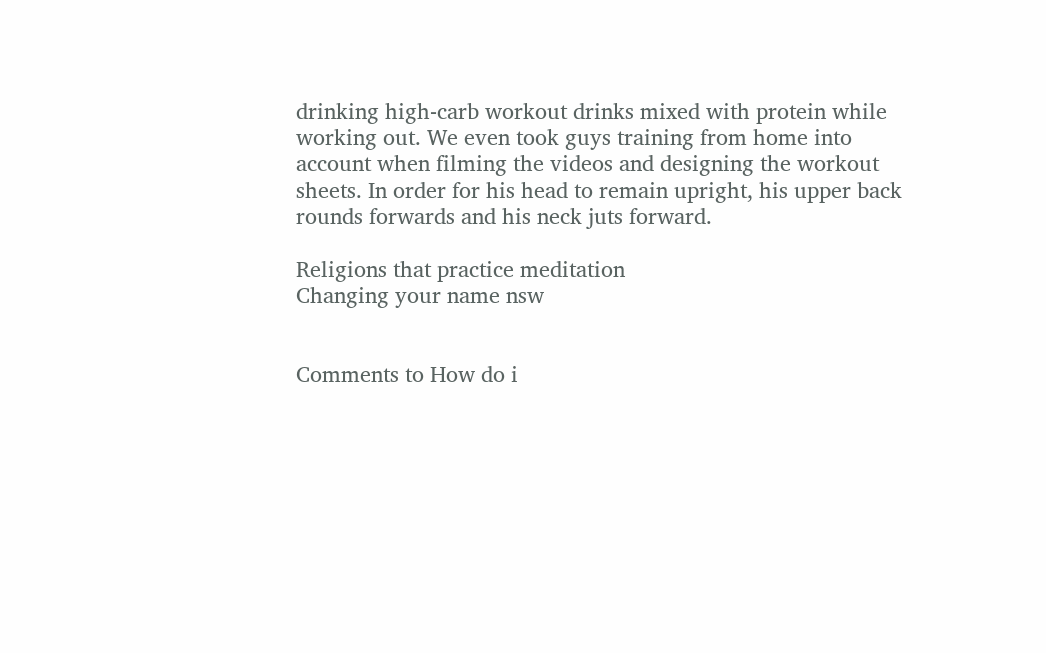drinking high-carb workout drinks mixed with protein while working out. We even took guys training from home into account when filming the videos and designing the workout sheets. In order for his head to remain upright, his upper back rounds forwards and his neck juts forward.

Religions that practice meditation
Changing your name nsw


Comments to How do i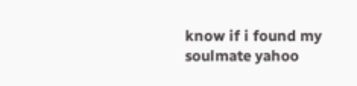know if i found my soulmate yahoo